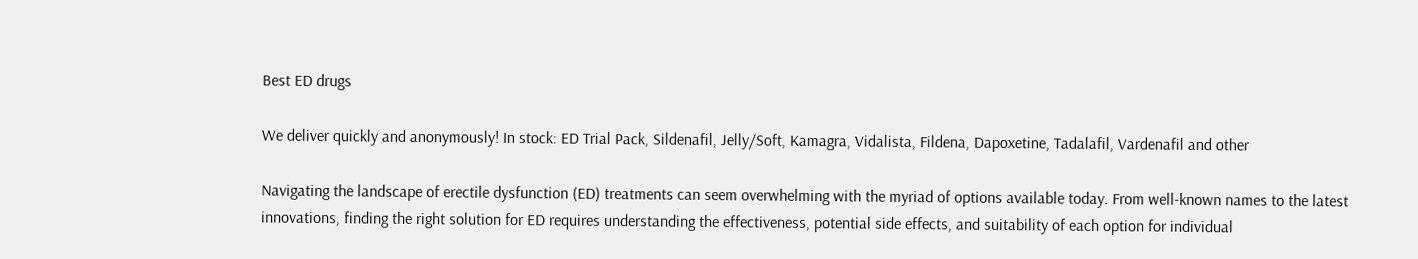Best ED drugs

We deliver quickly and anonymously! In stock: ED Trial Pack, Sildenafil, Jelly/Soft, Kamagra, Vidalista, Fildena, Dapoxetine, Tadalafil, Vardenafil and other

Navigating the landscape of erectile dysfunction (ED) treatments can seem overwhelming with the myriad of options available today. From well-known names to the latest innovations, finding the right solution for ED requires understanding the effectiveness, potential side effects, and suitability of each option for individual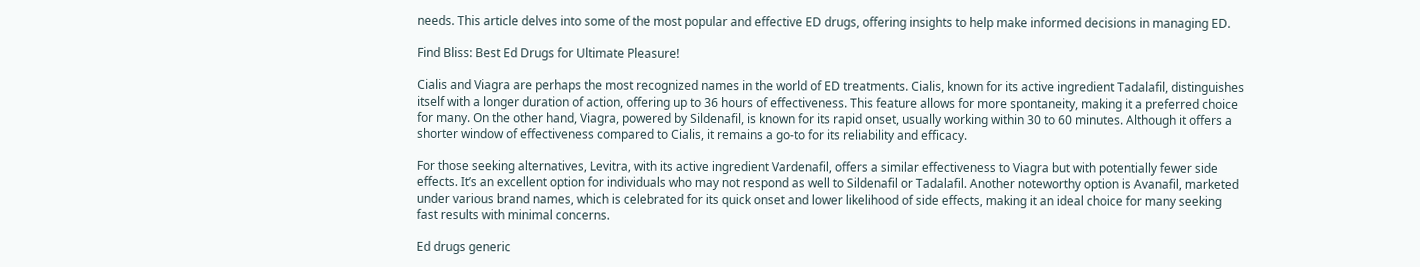needs. This article delves into some of the most popular and effective ED drugs, offering insights to help make informed decisions in managing ED.

Find Bliss: Best Ed Drugs for Ultimate Pleasure!

Cialis and Viagra are perhaps the most recognized names in the world of ED treatments. Cialis, known for its active ingredient Tadalafil, distinguishes itself with a longer duration of action, offering up to 36 hours of effectiveness. This feature allows for more spontaneity, making it a preferred choice for many. On the other hand, Viagra, powered by Sildenafil, is known for its rapid onset, usually working within 30 to 60 minutes. Although it offers a shorter window of effectiveness compared to Cialis, it remains a go-to for its reliability and efficacy.

For those seeking alternatives, Levitra, with its active ingredient Vardenafil, offers a similar effectiveness to Viagra but with potentially fewer side effects. It’s an excellent option for individuals who may not respond as well to Sildenafil or Tadalafil. Another noteworthy option is Avanafil, marketed under various brand names, which is celebrated for its quick onset and lower likelihood of side effects, making it an ideal choice for many seeking fast results with minimal concerns.

Ed drugs generic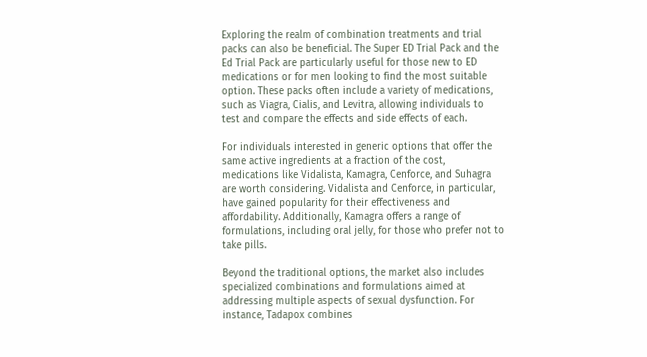Exploring the realm of combination treatments and trial packs can also be beneficial. The Super ED Trial Pack and the Ed Trial Pack are particularly useful for those new to ED medications or for men looking to find the most suitable option. These packs often include a variety of medications, such as Viagra, Cialis, and Levitra, allowing individuals to test and compare the effects and side effects of each.

For individuals interested in generic options that offer the same active ingredients at a fraction of the cost, medications like Vidalista, Kamagra, Cenforce, and Suhagra are worth considering. Vidalista and Cenforce, in particular, have gained popularity for their effectiveness and affordability. Additionally, Kamagra offers a range of formulations, including oral jelly, for those who prefer not to take pills.

Beyond the traditional options, the market also includes specialized combinations and formulations aimed at addressing multiple aspects of sexual dysfunction. For instance, Tadapox combines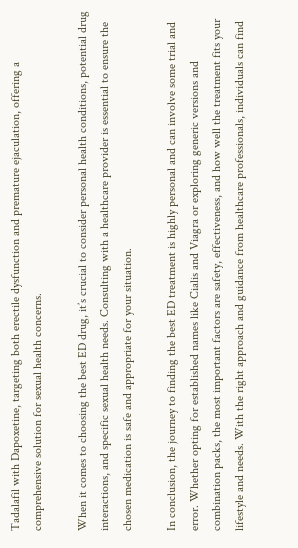Tadalafil with Dapoxetine, targeting both erectile dysfunction and premature ejaculation, offering a comprehensive solution for sexual health concerns.

When it comes to choosing the best ED drug, it’s crucial to consider personal health conditions, potential drug interactions, and specific sexual health needs. Consulting with a healthcare provider is essential to ensure the chosen medication is safe and appropriate for your situation.

In conclusion, the journey to finding the best ED treatment is highly personal and can involve some trial and error. Whether opting for established names like Cialis and Viagra or exploring generic versions and combination packs, the most important factors are safety, effectiveness, and how well the treatment fits your lifestyle and needs. With the right approach and guidance from healthcare professionals, individuals can find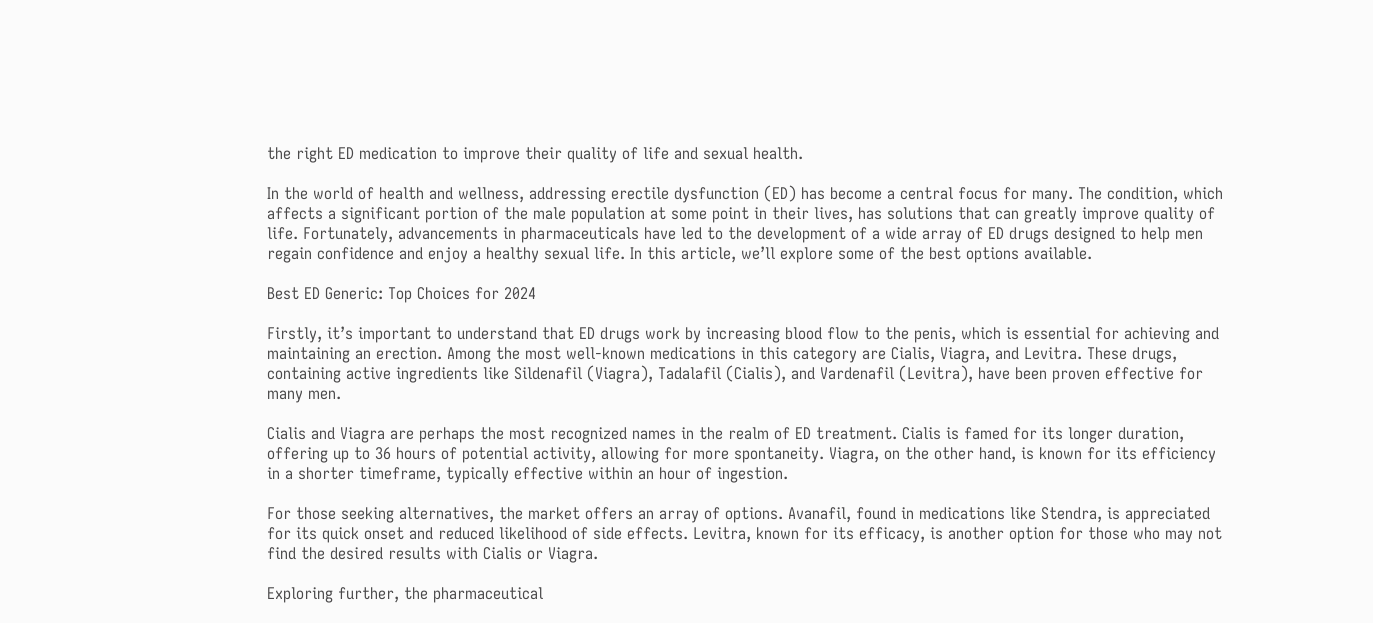the right ED medication to improve their quality of life and sexual health.

In the world of health and wellness, addressing erectile dysfunction (ED) has become a central focus for many. The condition, which affects a significant portion of the male population at some point in their lives, has solutions that can greatly improve quality of life. Fortunately, advancements in pharmaceuticals have led to the development of a wide array of ED drugs designed to help men regain confidence and enjoy a healthy sexual life. In this article, we’ll explore some of the best options available.

Best ED Generic: Top Choices for 2024

Firstly, it’s important to understand that ED drugs work by increasing blood flow to the penis, which is essential for achieving and maintaining an erection. Among the most well-known medications in this category are Cialis, Viagra, and Levitra. These drugs, containing active ingredients like Sildenafil (Viagra), Tadalafil (Cialis), and Vardenafil (Levitra), have been proven effective for many men.

Cialis and Viagra are perhaps the most recognized names in the realm of ED treatment. Cialis is famed for its longer duration, offering up to 36 hours of potential activity, allowing for more spontaneity. Viagra, on the other hand, is known for its efficiency in a shorter timeframe, typically effective within an hour of ingestion.

For those seeking alternatives, the market offers an array of options. Avanafil, found in medications like Stendra, is appreciated for its quick onset and reduced likelihood of side effects. Levitra, known for its efficacy, is another option for those who may not find the desired results with Cialis or Viagra.

Exploring further, the pharmaceutical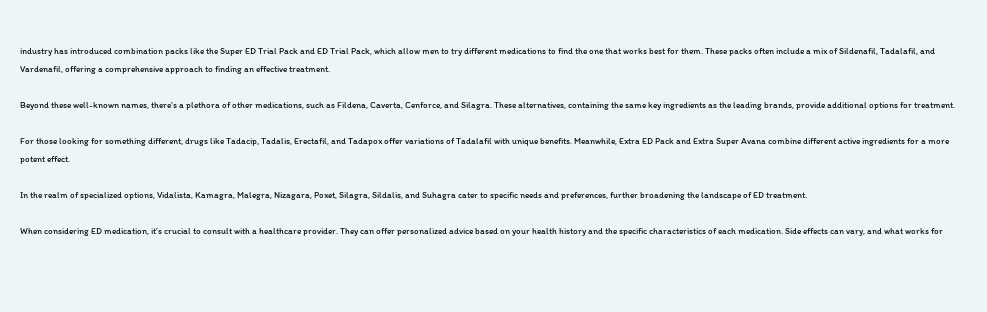industry has introduced combination packs like the Super ED Trial Pack and ED Trial Pack, which allow men to try different medications to find the one that works best for them. These packs often include a mix of Sildenafil, Tadalafil, and Vardenafil, offering a comprehensive approach to finding an effective treatment.

Beyond these well-known names, there’s a plethora of other medications, such as Fildena, Caverta, Cenforce, and Silagra. These alternatives, containing the same key ingredients as the leading brands, provide additional options for treatment.

For those looking for something different, drugs like Tadacip, Tadalis, Erectafil, and Tadapox offer variations of Tadalafil with unique benefits. Meanwhile, Extra ED Pack and Extra Super Avana combine different active ingredients for a more potent effect.

In the realm of specialized options, Vidalista, Kamagra, Malegra, Nizagara, Poxet, Silagra, Sildalis, and Suhagra cater to specific needs and preferences, further broadening the landscape of ED treatment.

When considering ED medication, it’s crucial to consult with a healthcare provider. They can offer personalized advice based on your health history and the specific characteristics of each medication. Side effects can vary, and what works for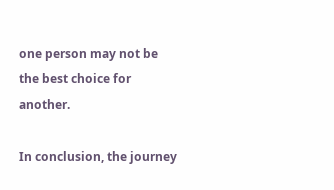one person may not be the best choice for another.

In conclusion, the journey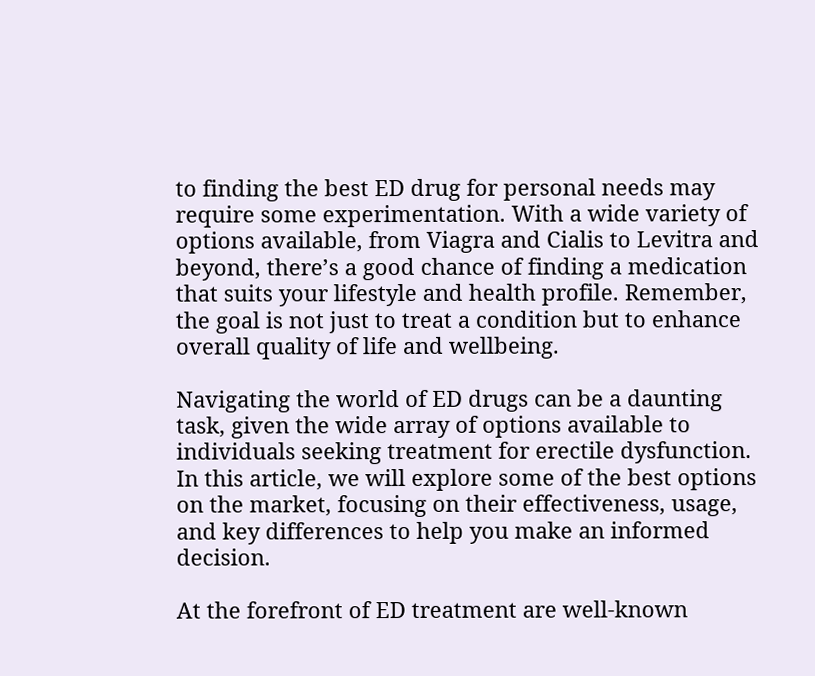to finding the best ED drug for personal needs may require some experimentation. With a wide variety of options available, from Viagra and Cialis to Levitra and beyond, there’s a good chance of finding a medication that suits your lifestyle and health profile. Remember, the goal is not just to treat a condition but to enhance overall quality of life and wellbeing.

Navigating the world of ED drugs can be a daunting task, given the wide array of options available to individuals seeking treatment for erectile dysfunction. In this article, we will explore some of the best options on the market, focusing on their effectiveness, usage, and key differences to help you make an informed decision.

At the forefront of ED treatment are well-known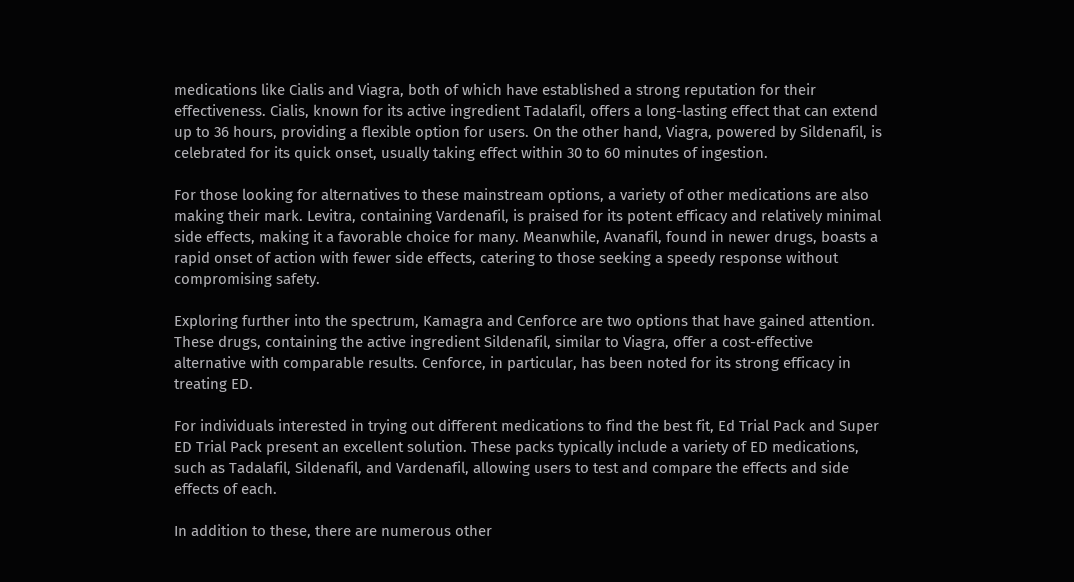medications like Cialis and Viagra, both of which have established a strong reputation for their effectiveness. Cialis, known for its active ingredient Tadalafil, offers a long-lasting effect that can extend up to 36 hours, providing a flexible option for users. On the other hand, Viagra, powered by Sildenafil, is celebrated for its quick onset, usually taking effect within 30 to 60 minutes of ingestion.

For those looking for alternatives to these mainstream options, a variety of other medications are also making their mark. Levitra, containing Vardenafil, is praised for its potent efficacy and relatively minimal side effects, making it a favorable choice for many. Meanwhile, Avanafil, found in newer drugs, boasts a rapid onset of action with fewer side effects, catering to those seeking a speedy response without compromising safety.

Exploring further into the spectrum, Kamagra and Cenforce are two options that have gained attention. These drugs, containing the active ingredient Sildenafil, similar to Viagra, offer a cost-effective alternative with comparable results. Cenforce, in particular, has been noted for its strong efficacy in treating ED.

For individuals interested in trying out different medications to find the best fit, Ed Trial Pack and Super ED Trial Pack present an excellent solution. These packs typically include a variety of ED medications, such as Tadalafil, Sildenafil, and Vardenafil, allowing users to test and compare the effects and side effects of each.

In addition to these, there are numerous other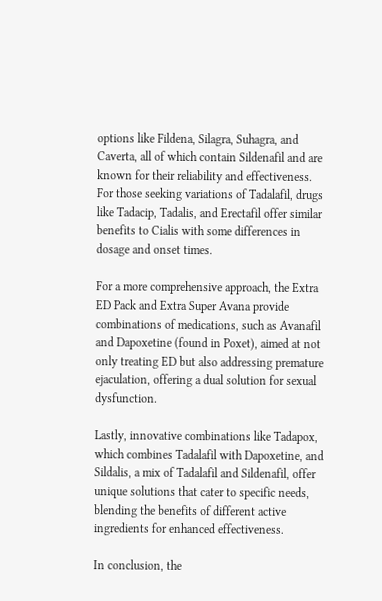options like Fildena, Silagra, Suhagra, and Caverta, all of which contain Sildenafil and are known for their reliability and effectiveness. For those seeking variations of Tadalafil, drugs like Tadacip, Tadalis, and Erectafil offer similar benefits to Cialis with some differences in dosage and onset times.

For a more comprehensive approach, the Extra ED Pack and Extra Super Avana provide combinations of medications, such as Avanafil and Dapoxetine (found in Poxet), aimed at not only treating ED but also addressing premature ejaculation, offering a dual solution for sexual dysfunction.

Lastly, innovative combinations like Tadapox, which combines Tadalafil with Dapoxetine, and Sildalis, a mix of Tadalafil and Sildenafil, offer unique solutions that cater to specific needs, blending the benefits of different active ingredients for enhanced effectiveness.

In conclusion, the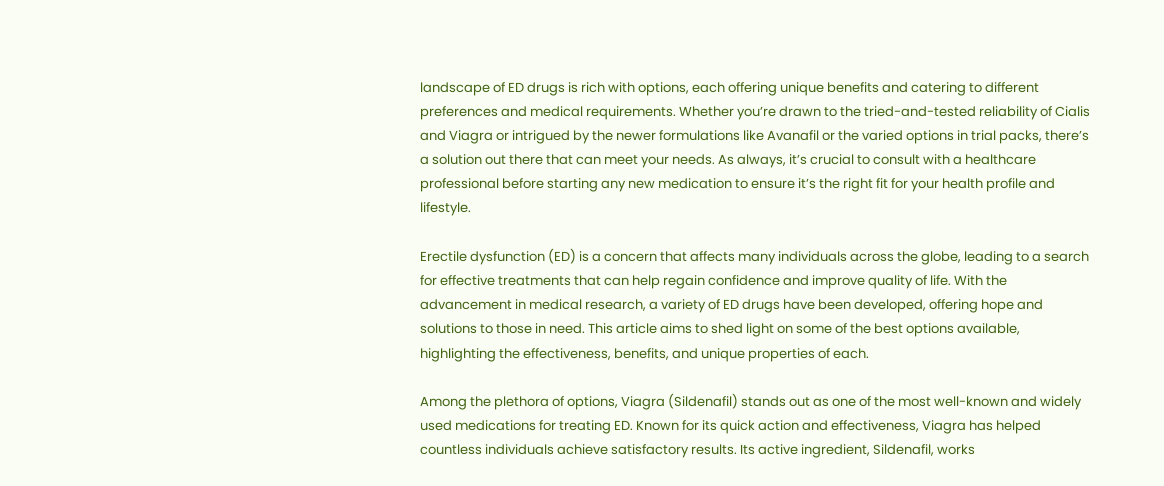landscape of ED drugs is rich with options, each offering unique benefits and catering to different preferences and medical requirements. Whether you’re drawn to the tried-and-tested reliability of Cialis and Viagra or intrigued by the newer formulations like Avanafil or the varied options in trial packs, there’s a solution out there that can meet your needs. As always, it’s crucial to consult with a healthcare professional before starting any new medication to ensure it’s the right fit for your health profile and lifestyle.

Erectile dysfunction (ED) is a concern that affects many individuals across the globe, leading to a search for effective treatments that can help regain confidence and improve quality of life. With the advancement in medical research, a variety of ED drugs have been developed, offering hope and solutions to those in need. This article aims to shed light on some of the best options available, highlighting the effectiveness, benefits, and unique properties of each.

Among the plethora of options, Viagra (Sildenafil) stands out as one of the most well-known and widely used medications for treating ED. Known for its quick action and effectiveness, Viagra has helped countless individuals achieve satisfactory results. Its active ingredient, Sildenafil, works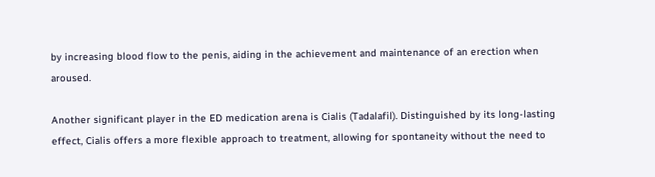by increasing blood flow to the penis, aiding in the achievement and maintenance of an erection when aroused.

Another significant player in the ED medication arena is Cialis (Tadalafil). Distinguished by its long-lasting effect, Cialis offers a more flexible approach to treatment, allowing for spontaneity without the need to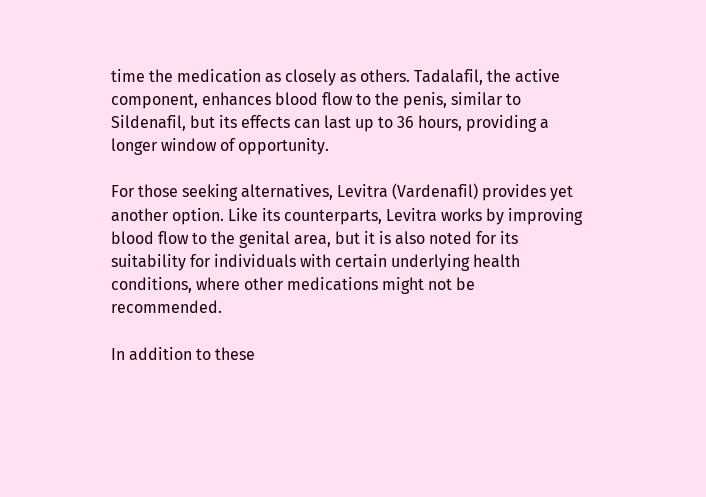time the medication as closely as others. Tadalafil, the active component, enhances blood flow to the penis, similar to Sildenafil, but its effects can last up to 36 hours, providing a longer window of opportunity.

For those seeking alternatives, Levitra (Vardenafil) provides yet another option. Like its counterparts, Levitra works by improving blood flow to the genital area, but it is also noted for its suitability for individuals with certain underlying health conditions, where other medications might not be recommended.

In addition to these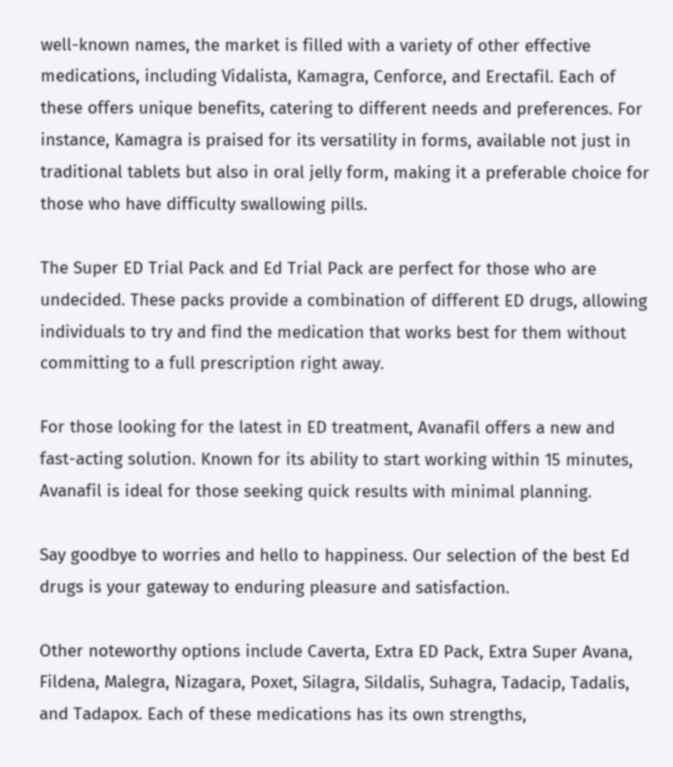well-known names, the market is filled with a variety of other effective medications, including Vidalista, Kamagra, Cenforce, and Erectafil. Each of these offers unique benefits, catering to different needs and preferences. For instance, Kamagra is praised for its versatility in forms, available not just in traditional tablets but also in oral jelly form, making it a preferable choice for those who have difficulty swallowing pills.

The Super ED Trial Pack and Ed Trial Pack are perfect for those who are undecided. These packs provide a combination of different ED drugs, allowing individuals to try and find the medication that works best for them without committing to a full prescription right away.

For those looking for the latest in ED treatment, Avanafil offers a new and fast-acting solution. Known for its ability to start working within 15 minutes, Avanafil is ideal for those seeking quick results with minimal planning.

Say goodbye to worries and hello to happiness. Our selection of the best Ed drugs is your gateway to enduring pleasure and satisfaction.

Other noteworthy options include Caverta, Extra ED Pack, Extra Super Avana, Fildena, Malegra, Nizagara, Poxet, Silagra, Sildalis, Suhagra, Tadacip, Tadalis, and Tadapox. Each of these medications has its own strengths,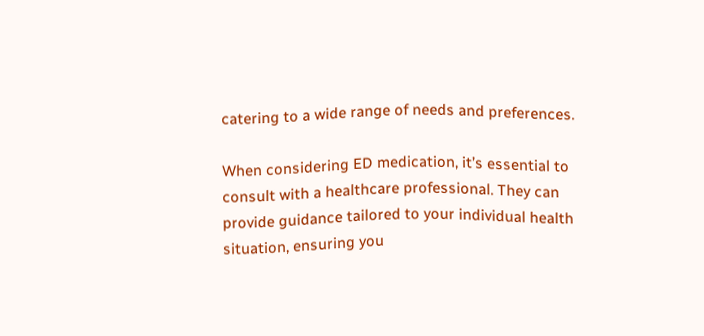catering to a wide range of needs and preferences.

When considering ED medication, it’s essential to consult with a healthcare professional. They can provide guidance tailored to your individual health situation, ensuring you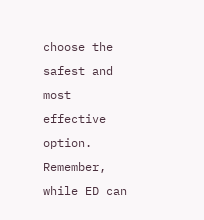choose the safest and most effective option. Remember, while ED can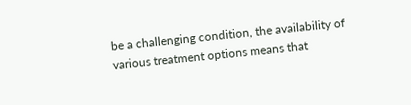be a challenging condition, the availability of various treatment options means that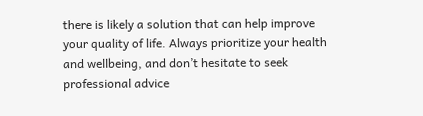there is likely a solution that can help improve your quality of life. Always prioritize your health and wellbeing, and don’t hesitate to seek professional advice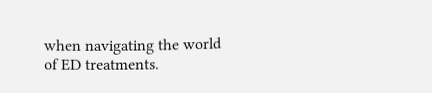when navigating the world of ED treatments.